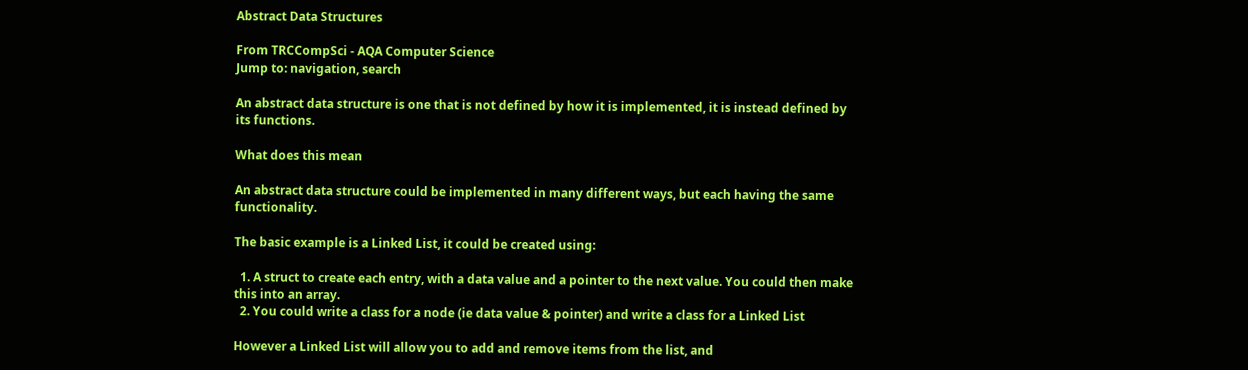Abstract Data Structures

From TRCCompSci - AQA Computer Science
Jump to: navigation, search

An abstract data structure is one that is not defined by how it is implemented, it is instead defined by its functions.

What does this mean

An abstract data structure could be implemented in many different ways, but each having the same functionality.

The basic example is a Linked List, it could be created using:

  1. A struct to create each entry, with a data value and a pointer to the next value. You could then make this into an array.
  2. You could write a class for a node (ie data value & pointer) and write a class for a Linked List

However a Linked List will allow you to add and remove items from the list, and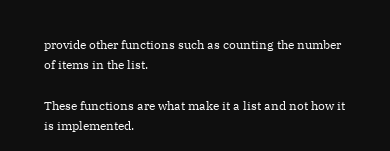provide other functions such as counting the number of items in the list.

These functions are what make it a list and not how it is implemented.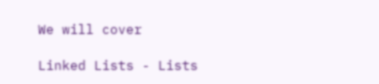We will cover

Linked Lists - Lists